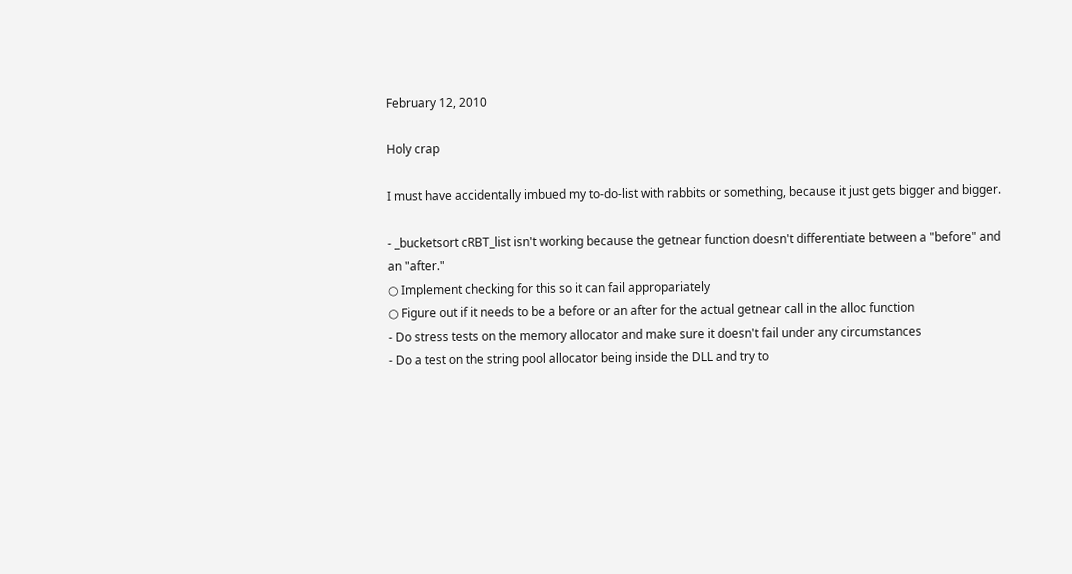February 12, 2010

Holy crap

I must have accidentally imbued my to-do-list with rabbits or something, because it just gets bigger and bigger.

- _bucketsort cRBT_list isn't working because the getnear function doesn't differentiate between a "before" and an "after."
○ Implement checking for this so it can fail appropariately
○ Figure out if it needs to be a before or an after for the actual getnear call in the alloc function
- Do stress tests on the memory allocator and make sure it doesn't fail under any circumstances
- Do a test on the string pool allocator being inside the DLL and try to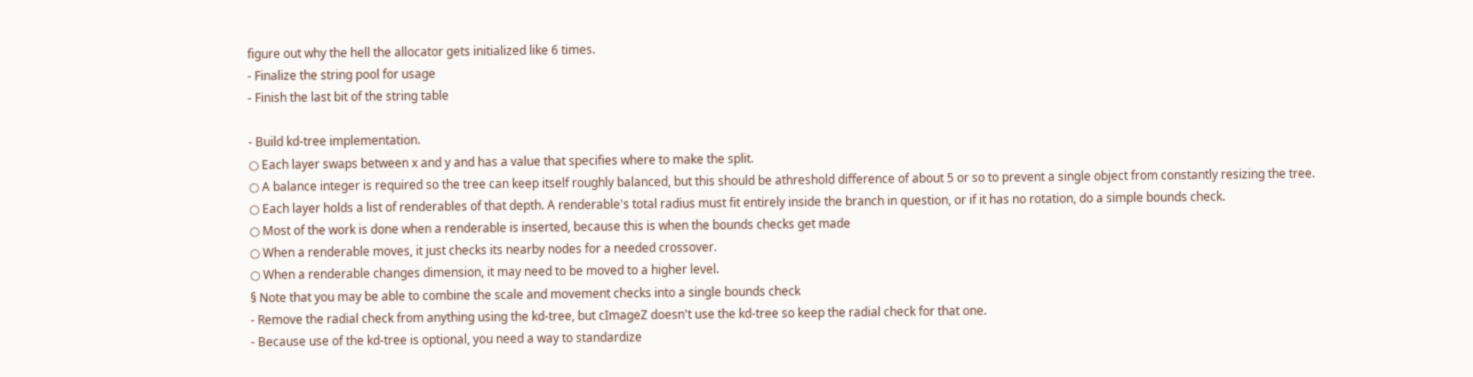figure out why the hell the allocator gets initialized like 6 times.
- Finalize the string pool for usage
- Finish the last bit of the string table

- Build kd-tree implementation.
○ Each layer swaps between x and y and has a value that specifies where to make the split.
○ A balance integer is required so the tree can keep itself roughly balanced, but this should be athreshold difference of about 5 or so to prevent a single object from constantly resizing the tree.
○ Each layer holds a list of renderables of that depth. A renderable's total radius must fit entirely inside the branch in question, or if it has no rotation, do a simple bounds check.
○ Most of the work is done when a renderable is inserted, because this is when the bounds checks get made
○ When a renderable moves, it just checks its nearby nodes for a needed crossover.
○ When a renderable changes dimension, it may need to be moved to a higher level.
§ Note that you may be able to combine the scale and movement checks into a single bounds check
- Remove the radial check from anything using the kd-tree, but cImageZ doesn't use the kd-tree so keep the radial check for that one.
- Because use of the kd-tree is optional, you need a way to standardize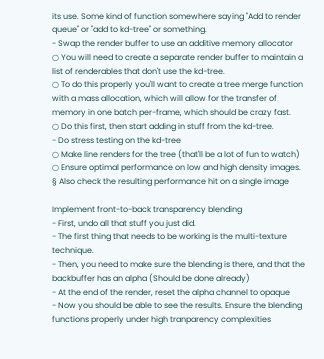its use. Some kind of function somewhere saying "Add to render queue" or "add to kd-tree" or something.
- Swap the render buffer to use an additive memory allocator
○ You will need to create a separate render buffer to maintain a list of renderables that don't use the kd-tree.
○ To do this properly you'll want to create a tree merge function with a mass allocation, which will allow for the transfer of memory in one batch per-frame, which should be crazy fast.
○ Do this first, then start adding in stuff from the kd-tree.
- Do stress testing on the kd-tree
○ Make line renders for the tree (that'll be a lot of fun to watch)
○ Ensure optimal performance on low and high density images.
§ Also check the resulting performance hit on a single image

Implement front-to-back transparency blending
- First, undo all that stuff you just did.
- The first thing that needs to be working is the multi-texture technique.
- Then, you need to make sure the blending is there, and that the backbuffer has an alpha (Should be done already)
- At the end of the render, reset the alpha channel to opaque
- Now you should be able to see the results. Ensure the blending functions properly under high tranparency complexities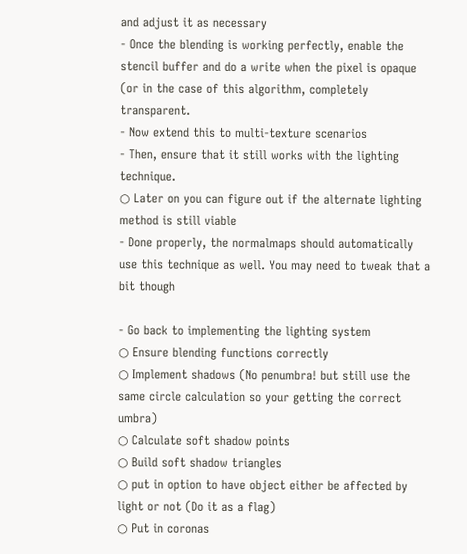and adjust it as necessary
- Once the blending is working perfectly, enable the stencil buffer and do a write when the pixel is opaque (or in the case of this algorithm, completely transparent.
- Now extend this to multi-texture scenarios
- Then, ensure that it still works with the lighting technique.
○ Later on you can figure out if the alternate lighting method is still viable
- Done properly, the normalmaps should automatically use this technique as well. You may need to tweak that a bit though

- Go back to implementing the lighting system
○ Ensure blending functions correctly
○ Implement shadows (No penumbra! but still use the same circle calculation so your getting the correct umbra)
○ Calculate soft shadow points
○ Build soft shadow triangles
○ put in option to have object either be affected by light or not (Do it as a flag)
○ Put in coronas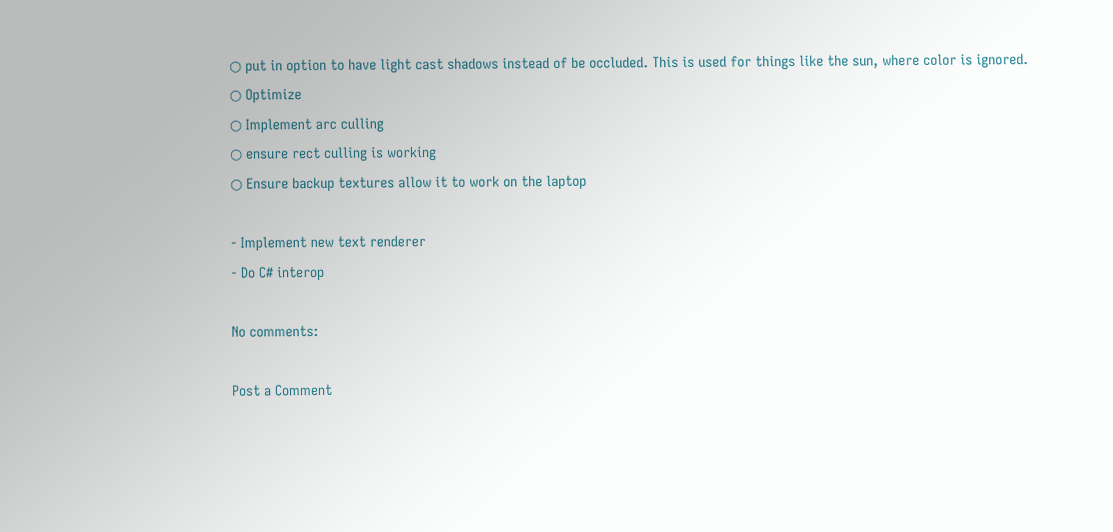○ put in option to have light cast shadows instead of be occluded. This is used for things like the sun, where color is ignored.
○ Optimize
○ Implement arc culling
○ ensure rect culling is working
○ Ensure backup textures allow it to work on the laptop

- Implement new text renderer
- Do C# interop

No comments:

Post a Comment